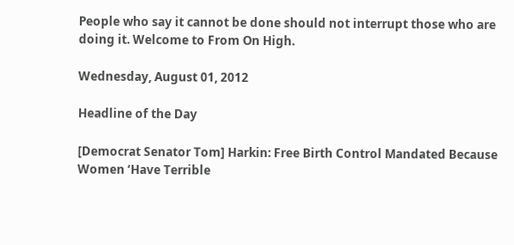People who say it cannot be done should not interrupt those who are doing it. Welcome to From On High.

Wednesday, August 01, 2012

Headline of the Day

[Democrat Senator Tom] Harkin: Free Birth Control Mandated Because Women ‘Have Terrible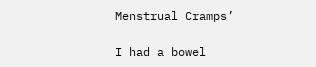Menstrual Cramps’

I had a bowel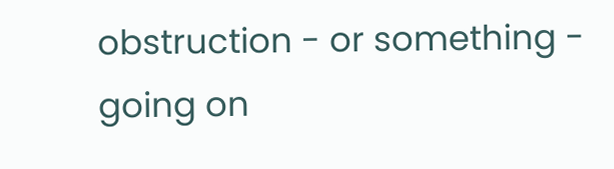obstruction - or something - going on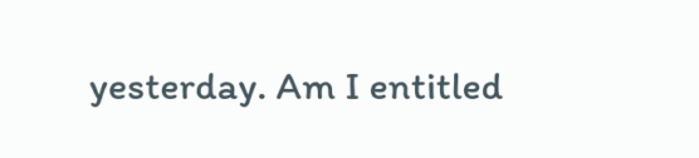yesterday. Am I entitled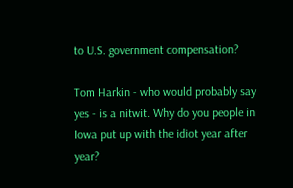to U.S. government compensation?

Tom Harkin - who would probably say yes - is a nitwit. Why do you people in Iowa put up with the idiot year after year?